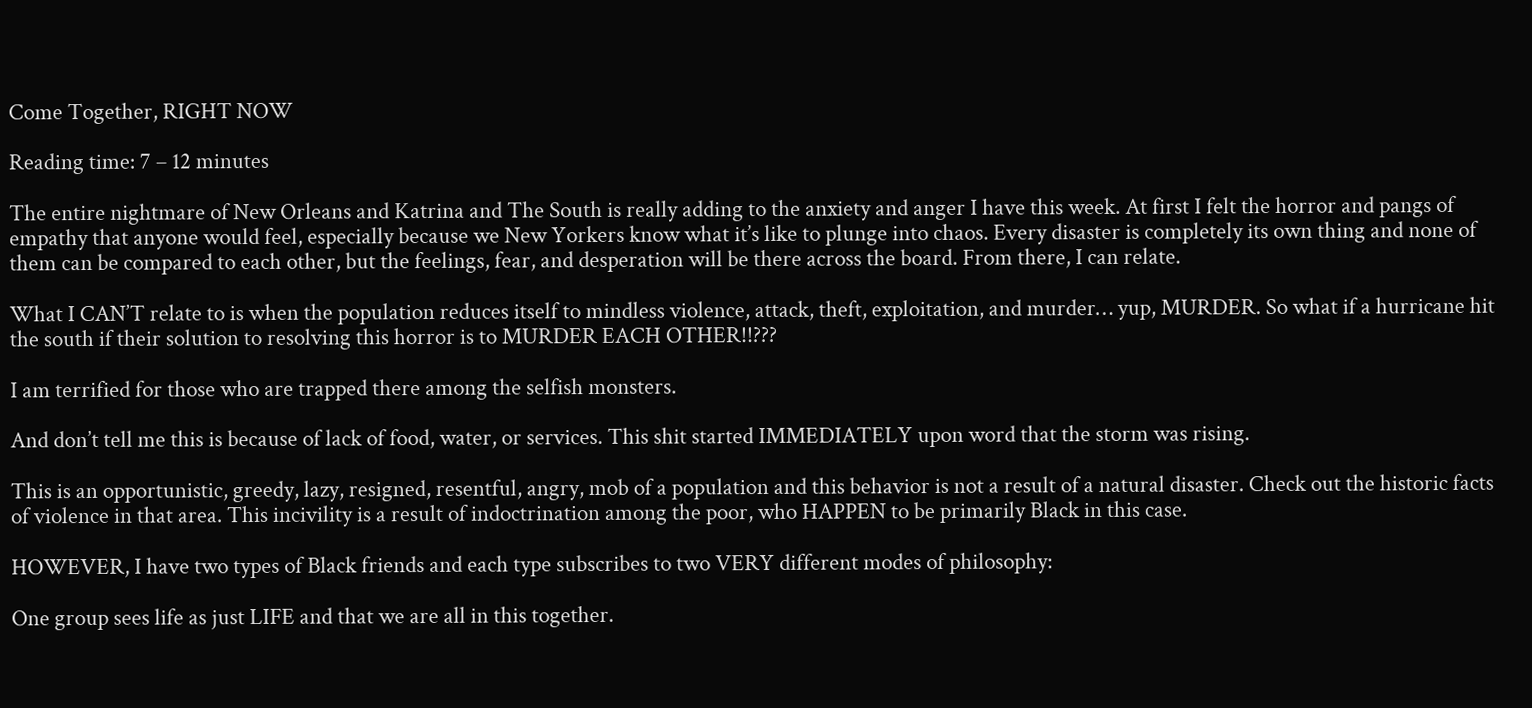Come Together, RIGHT NOW

Reading time: 7 – 12 minutes

The entire nightmare of New Orleans and Katrina and The South is really adding to the anxiety and anger I have this week. At first I felt the horror and pangs of empathy that anyone would feel, especially because we New Yorkers know what it’s like to plunge into chaos. Every disaster is completely its own thing and none of them can be compared to each other, but the feelings, fear, and desperation will be there across the board. From there, I can relate.

What I CAN’T relate to is when the population reduces itself to mindless violence, attack, theft, exploitation, and murder… yup, MURDER. So what if a hurricane hit the south if their solution to resolving this horror is to MURDER EACH OTHER!!???

I am terrified for those who are trapped there among the selfish monsters.

And don’t tell me this is because of lack of food, water, or services. This shit started IMMEDIATELY upon word that the storm was rising.

This is an opportunistic, greedy, lazy, resigned, resentful, angry, mob of a population and this behavior is not a result of a natural disaster. Check out the historic facts of violence in that area. This incivility is a result of indoctrination among the poor, who HAPPEN to be primarily Black in this case.

HOWEVER, I have two types of Black friends and each type subscribes to two VERY different modes of philosophy:

One group sees life as just LIFE and that we are all in this together.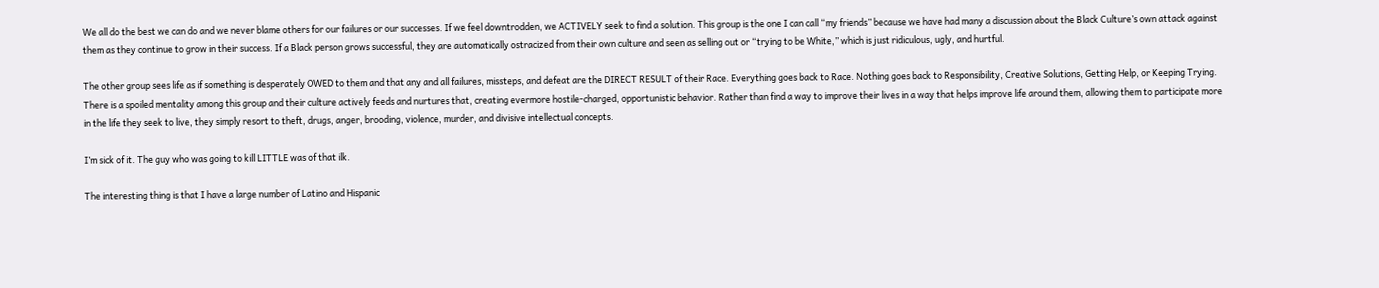We all do the best we can do and we never blame others for our failures or our successes. If we feel downtrodden, we ACTIVELY seek to find a solution. This group is the one I can call “my friends” because we have had many a discussion about the Black Culture’s own attack against them as they continue to grow in their success. If a Black person grows successful, they are automatically ostracized from their own culture and seen as selling out or “trying to be White,” which is just ridiculous, ugly, and hurtful.

The other group sees life as if something is desperately OWED to them and that any and all failures, missteps, and defeat are the DIRECT RESULT of their Race. Everything goes back to Race. Nothing goes back to Responsibility, Creative Solutions, Getting Help, or Keeping Trying. There is a spoiled mentality among this group and their culture actively feeds and nurtures that, creating evermore hostile-charged, opportunistic behavior. Rather than find a way to improve their lives in a way that helps improve life around them, allowing them to participate more in the life they seek to live, they simply resort to theft, drugs, anger, brooding, violence, murder, and divisive intellectual concepts.

I’m sick of it. The guy who was going to kill LITTLE was of that ilk.

The interesting thing is that I have a large number of Latino and Hispanic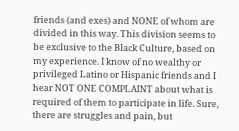friends (and exes) and NONE of whom are divided in this way. This division seems to be exclusive to the Black Culture, based on my experience. I know of no wealthy or privileged Latino or Hispanic friends and I hear NOT ONE COMPLAINT about what is required of them to participate in life. Sure, there are struggles and pain, but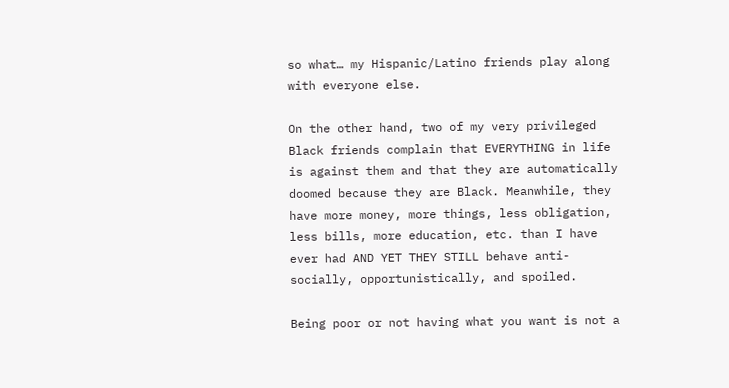so what… my Hispanic/Latino friends play along with everyone else.

On the other hand, two of my very privileged Black friends complain that EVERYTHING in life is against them and that they are automatically doomed because they are Black. Meanwhile, they have more money, more things, less obligation, less bills, more education, etc. than I have ever had AND YET THEY STILL behave anti-socially, opportunistically, and spoiled.

Being poor or not having what you want is not a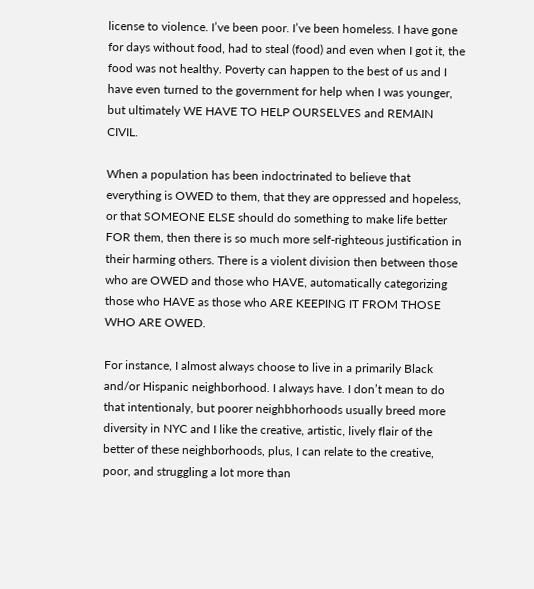license to violence. I’ve been poor. I’ve been homeless. I have gone for days without food, had to steal (food) and even when I got it, the food was not healthy. Poverty can happen to the best of us and I have even turned to the government for help when I was younger, but ultimately WE HAVE TO HELP OURSELVES and REMAIN CIVIL.

When a population has been indoctrinated to believe that everything is OWED to them, that they are oppressed and hopeless, or that SOMEONE ELSE should do something to make life better FOR them, then there is so much more self-righteous justification in their harming others. There is a violent division then between those who are OWED and those who HAVE, automatically categorizing those who HAVE as those who ARE KEEPING IT FROM THOSE WHO ARE OWED.

For instance, I almost always choose to live in a primarily Black and/or Hispanic neighborhood. I always have. I don’t mean to do that intentionaly, but poorer neighbhorhoods usually breed more diversity in NYC and I like the creative, artistic, lively flair of the better of these neighborhoods, plus, I can relate to the creative, poor, and struggling a lot more than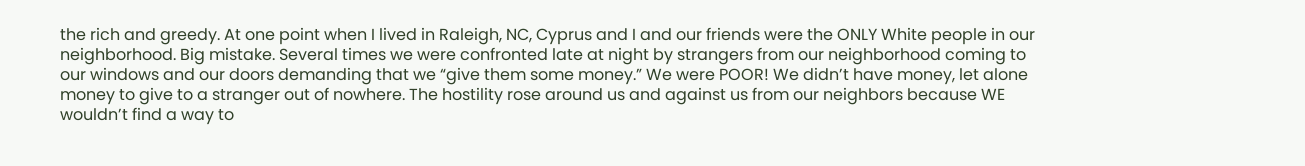the rich and greedy. At one point when I lived in Raleigh, NC, Cyprus and I and our friends were the ONLY White people in our neighborhood. Big mistake. Several times we were confronted late at night by strangers from our neighborhood coming to our windows and our doors demanding that we “give them some money.” We were POOR! We didn’t have money, let alone money to give to a stranger out of nowhere. The hostility rose around us and against us from our neighbors because WE wouldn’t find a way to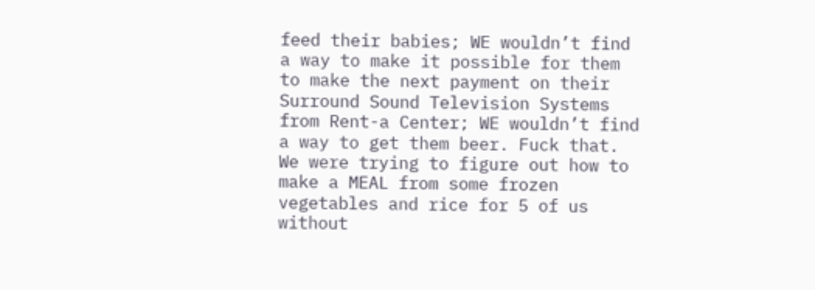feed their babies; WE wouldn’t find a way to make it possible for them to make the next payment on their Surround Sound Television Systems from Rent-a Center; WE wouldn’t find a way to get them beer. Fuck that. We were trying to figure out how to make a MEAL from some frozen vegetables and rice for 5 of us without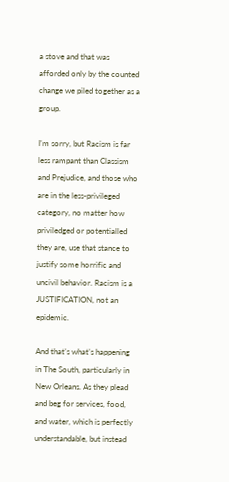a stove and that was afforded only by the counted change we piled together as a group.

I’m sorry, but Racism is far less rampant than Classism and Prejudice, and those who are in the less-privileged category, no matter how priviledged or potentialled they are, use that stance to justify some horrific and uncivil behavior. Racism is a JUSTIFICATION, not an epidemic.

And that’s what’s happening in The South, particularly in New Orleans. As they plead and beg for services, food, and water, which is perfectly understandable, but instead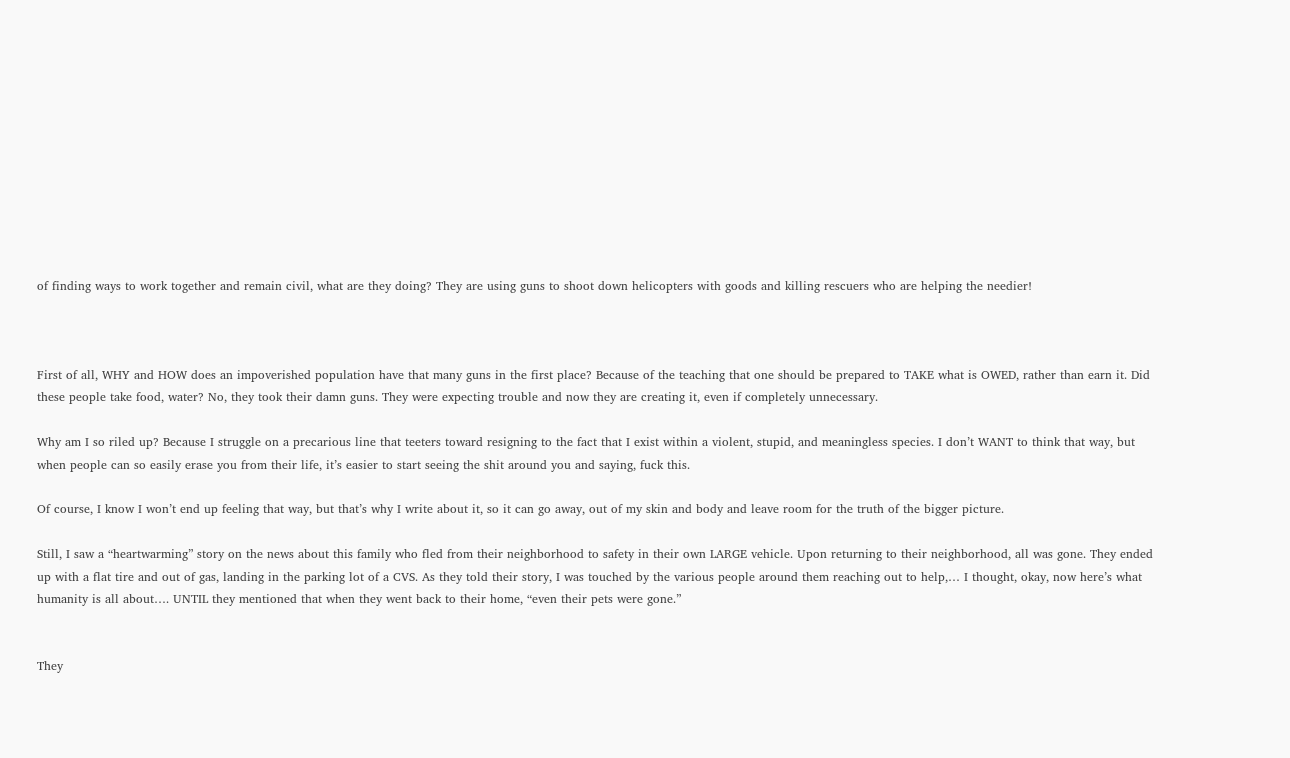of finding ways to work together and remain civil, what are they doing? They are using guns to shoot down helicopters with goods and killing rescuers who are helping the needier!



First of all, WHY and HOW does an impoverished population have that many guns in the first place? Because of the teaching that one should be prepared to TAKE what is OWED, rather than earn it. Did these people take food, water? No, they took their damn guns. They were expecting trouble and now they are creating it, even if completely unnecessary.

Why am I so riled up? Because I struggle on a precarious line that teeters toward resigning to the fact that I exist within a violent, stupid, and meaningless species. I don’t WANT to think that way, but when people can so easily erase you from their life, it’s easier to start seeing the shit around you and saying, fuck this.

Of course, I know I won’t end up feeling that way, but that’s why I write about it, so it can go away, out of my skin and body and leave room for the truth of the bigger picture.

Still, I saw a “heartwarming” story on the news about this family who fled from their neighborhood to safety in their own LARGE vehicle. Upon returning to their neighborhood, all was gone. They ended up with a flat tire and out of gas, landing in the parking lot of a CVS. As they told their story, I was touched by the various people around them reaching out to help,… I thought, okay, now here’s what humanity is all about…. UNTIL they mentioned that when they went back to their home, “even their pets were gone.”


They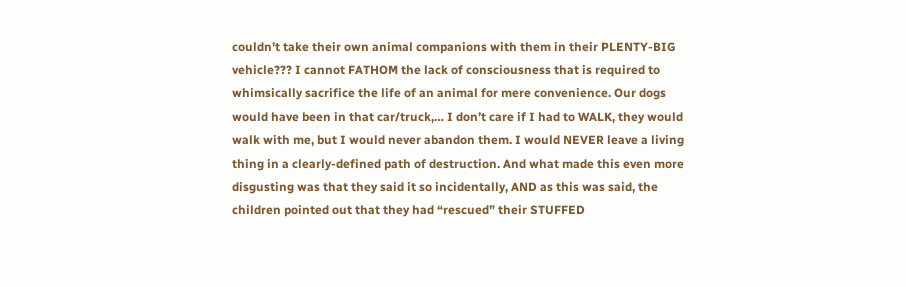couldn’t take their own animal companions with them in their PLENTY-BIG vehicle??? I cannot FATHOM the lack of consciousness that is required to whimsically sacrifice the life of an animal for mere convenience. Our dogs would have been in that car/truck,… I don’t care if I had to WALK, they would walk with me, but I would never abandon them. I would NEVER leave a living thing in a clearly-defined path of destruction. And what made this even more disgusting was that they said it so incidentally, AND as this was said, the children pointed out that they had “rescued” their STUFFED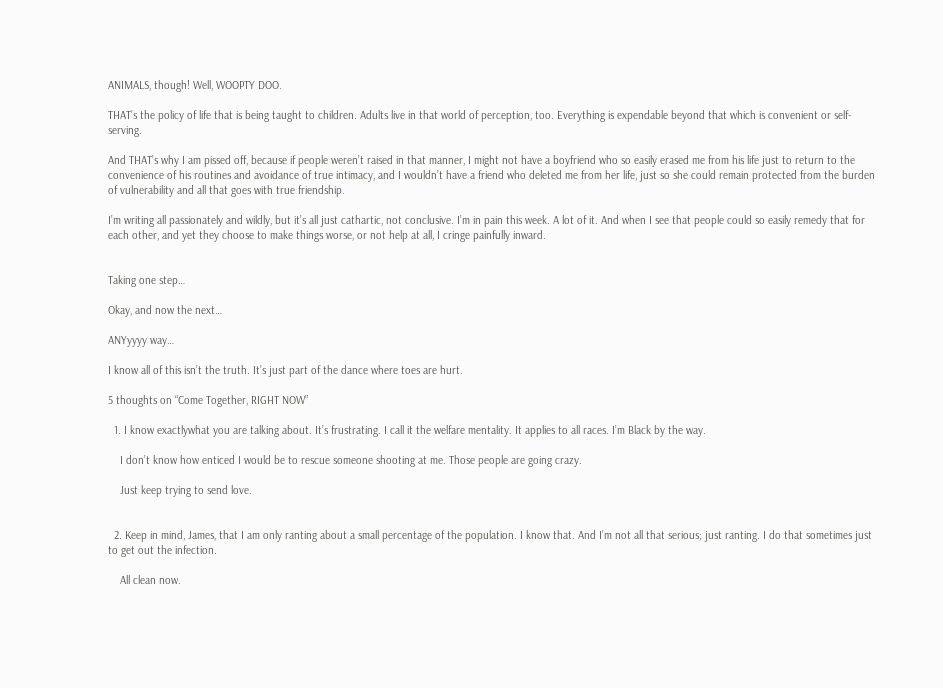ANIMALS, though! Well, WOOPTY DOO.

THAT’s the policy of life that is being taught to children. Adults live in that world of perception, too. Everything is expendable beyond that which is convenient or self-serving.

And THAT’s why I am pissed off, because if people weren’t raised in that manner, I might not have a boyfriend who so easily erased me from his life just to return to the convenience of his routines and avoidance of true intimacy, and I wouldn’t have a friend who deleted me from her life, just so she could remain protected from the burden of vulnerability and all that goes with true friendship.

I’m writing all passionately and wildly, but it’s all just cathartic, not conclusive. I’m in pain this week. A lot of it. And when I see that people could so easily remedy that for each other, and yet they choose to make things worse, or not help at all, I cringe painfully inward.


Taking one step…

Okay, and now the next…

ANYyyyy way…

I know all of this isn’t the truth. It’s just part of the dance where toes are hurt.

5 thoughts on “Come Together, RIGHT NOW”

  1. I know exactlywhat you are talking about. It’s frustrating. I call it the welfare mentality. It applies to all races. I’m Black by the way.

    I don’t know how enticed I would be to rescue someone shooting at me. Those people are going crazy.

    Just keep trying to send love.


  2. Keep in mind, James, that I am only ranting about a small percentage of the population. I know that. And I’m not all that serious; just ranting. I do that sometimes just to get out the infection.

    All clean now.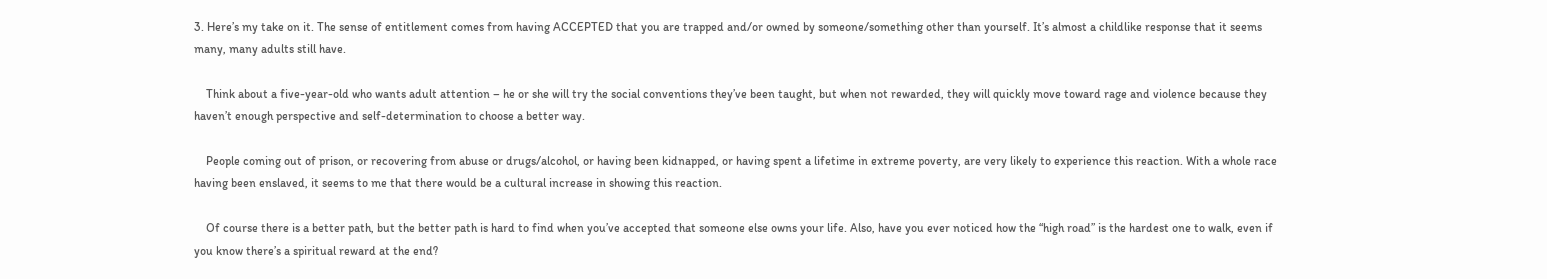3. Here’s my take on it. The sense of entitlement comes from having ACCEPTED that you are trapped and/or owned by someone/something other than yourself. It’s almost a childlike response that it seems many, many adults still have.

    Think about a five-year-old who wants adult attention – he or she will try the social conventions they’ve been taught, but when not rewarded, they will quickly move toward rage and violence because they haven’t enough perspective and self-determination to choose a better way.

    People coming out of prison, or recovering from abuse or drugs/alcohol, or having been kidnapped, or having spent a lifetime in extreme poverty, are very likely to experience this reaction. With a whole race having been enslaved, it seems to me that there would be a cultural increase in showing this reaction.

    Of course there is a better path, but the better path is hard to find when you’ve accepted that someone else owns your life. Also, have you ever noticed how the “high road” is the hardest one to walk, even if you know there’s a spiritual reward at the end?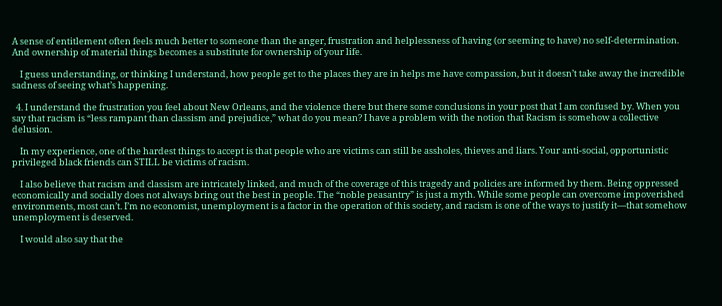A sense of entitlement often feels much better to someone than the anger, frustration and helplessness of having (or seeming to have) no self-determination. And ownership of material things becomes a substitute for ownership of your life.

    I guess understanding, or thinking I understand, how people get to the places they are in helps me have compassion, but it doesn’t take away the incredible sadness of seeing what’s happening.

  4. I understand the frustration you feel about New Orleans, and the violence there but there some conclusions in your post that I am confused by. When you say that racism is “less rampant than classism and prejudice,” what do you mean? I have a problem with the notion that Racism is somehow a collective delusion.

    In my experience, one of the hardest things to accept is that people who are victims can still be assholes, thieves and liars. Your anti-social, opportunistic privileged black friends can STILL be victims of racism.

    I also believe that racism and classism are intricately linked, and much of the coverage of this tragedy and policies are informed by them. Being oppressed economically and socially does not always bring out the best in people. The “noble peasantry” is just a myth. While some people can overcome impoverished environments, most can’t. I’m no economist, unemployment is a factor in the operation of this society, and racism is one of the ways to justify it—that somehow unemployment is deserved.

    I would also say that the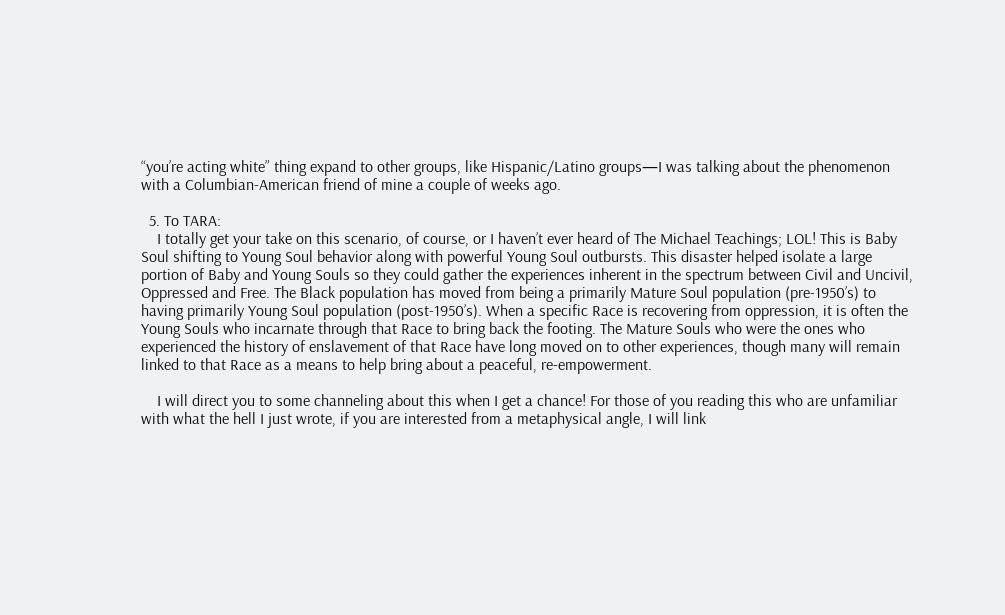“you’re acting white” thing expand to other groups, like Hispanic/Latino groups—I was talking about the phenomenon with a Columbian-American friend of mine a couple of weeks ago.

  5. To TARA:
    I totally get your take on this scenario, of course, or I haven’t ever heard of The Michael Teachings; LOL! This is Baby Soul shifting to Young Soul behavior along with powerful Young Soul outbursts. This disaster helped isolate a large portion of Baby and Young Souls so they could gather the experiences inherent in the spectrum between Civil and Uncivil, Oppressed and Free. The Black population has moved from being a primarily Mature Soul population (pre-1950’s) to having primarily Young Soul population (post-1950’s). When a specific Race is recovering from oppression, it is often the Young Souls who incarnate through that Race to bring back the footing. The Mature Souls who were the ones who experienced the history of enslavement of that Race have long moved on to other experiences, though many will remain linked to that Race as a means to help bring about a peaceful, re-empowerment.

    I will direct you to some channeling about this when I get a chance! For those of you reading this who are unfamiliar with what the hell I just wrote, if you are interested from a metaphysical angle, I will link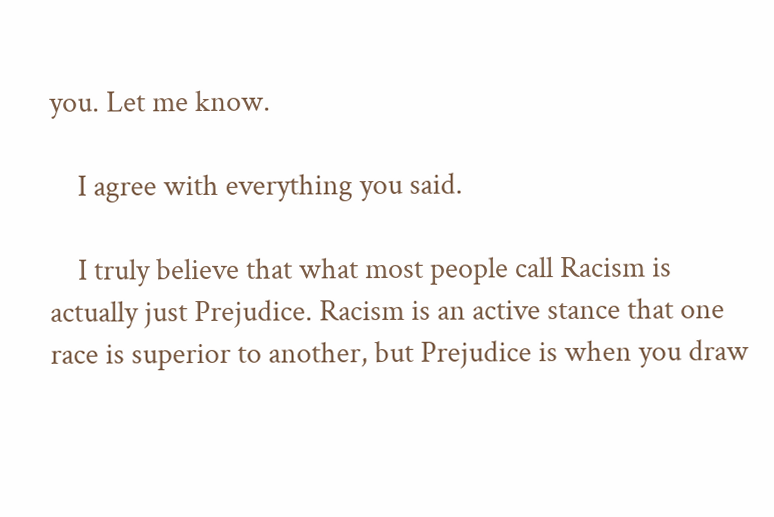you. Let me know.

    I agree with everything you said.

    I truly believe that what most people call Racism is actually just Prejudice. Racism is an active stance that one race is superior to another, but Prejudice is when you draw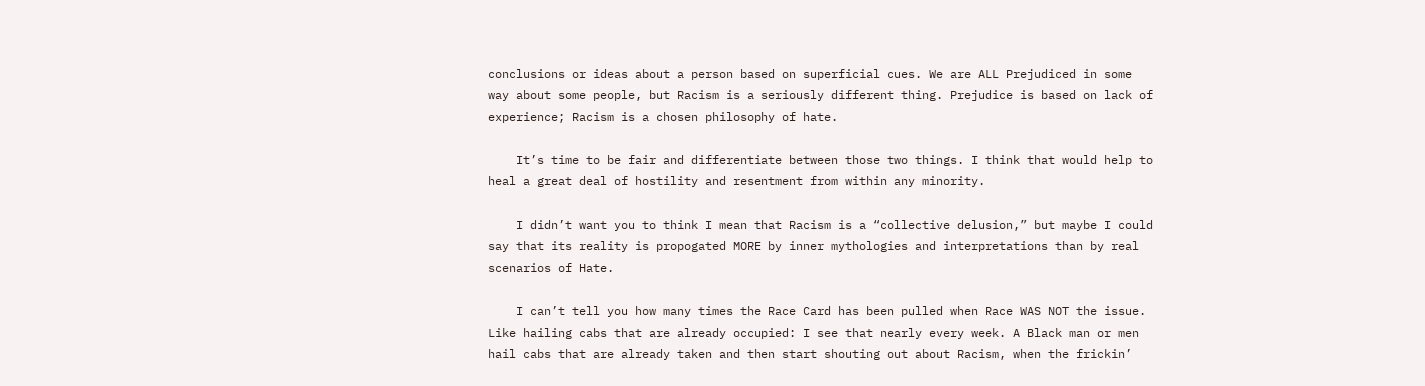conclusions or ideas about a person based on superficial cues. We are ALL Prejudiced in some way about some people, but Racism is a seriously different thing. Prejudice is based on lack of experience; Racism is a chosen philosophy of hate.

    It’s time to be fair and differentiate between those two things. I think that would help to heal a great deal of hostility and resentment from within any minority.

    I didn’t want you to think I mean that Racism is a “collective delusion,” but maybe I could say that its reality is propogated MORE by inner mythologies and interpretations than by real scenarios of Hate.

    I can’t tell you how many times the Race Card has been pulled when Race WAS NOT the issue. Like hailing cabs that are already occupied: I see that nearly every week. A Black man or men hail cabs that are already taken and then start shouting out about Racism, when the frickin’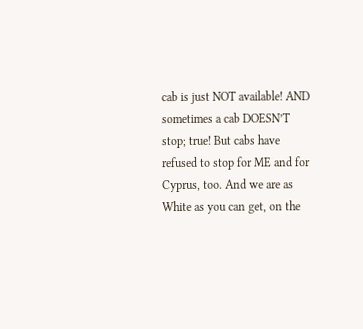cab is just NOT available! AND sometimes a cab DOESN’T stop; true! But cabs have refused to stop for ME and for Cyprus, too. And we are as White as you can get, on the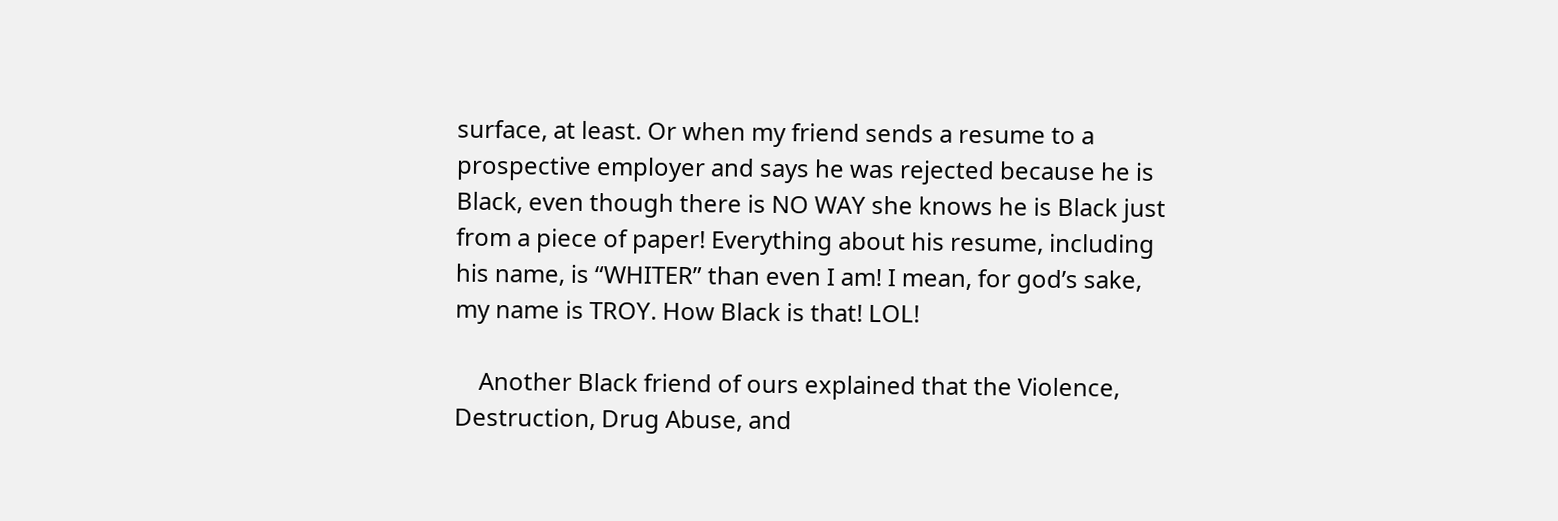surface, at least. Or when my friend sends a resume to a prospective employer and says he was rejected because he is Black, even though there is NO WAY she knows he is Black just from a piece of paper! Everything about his resume, including his name, is “WHITER” than even I am! I mean, for god’s sake, my name is TROY. How Black is that! LOL!

    Another Black friend of ours explained that the Violence, Destruction, Drug Abuse, and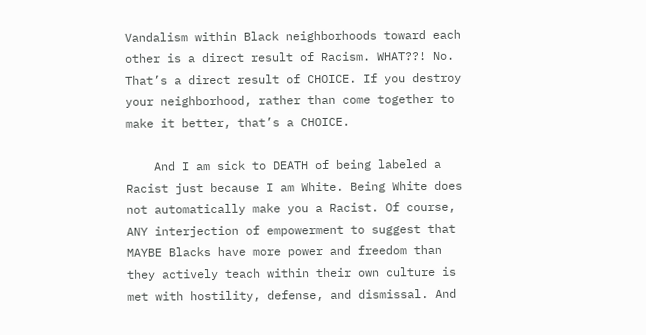Vandalism within Black neighborhoods toward each other is a direct result of Racism. WHAT??! No. That’s a direct result of CHOICE. If you destroy your neighborhood, rather than come together to make it better, that’s a CHOICE.

    And I am sick to DEATH of being labeled a Racist just because I am White. Being White does not automatically make you a Racist. Of course, ANY interjection of empowerment to suggest that MAYBE Blacks have more power and freedom than they actively teach within their own culture is met with hostility, defense, and dismissal. And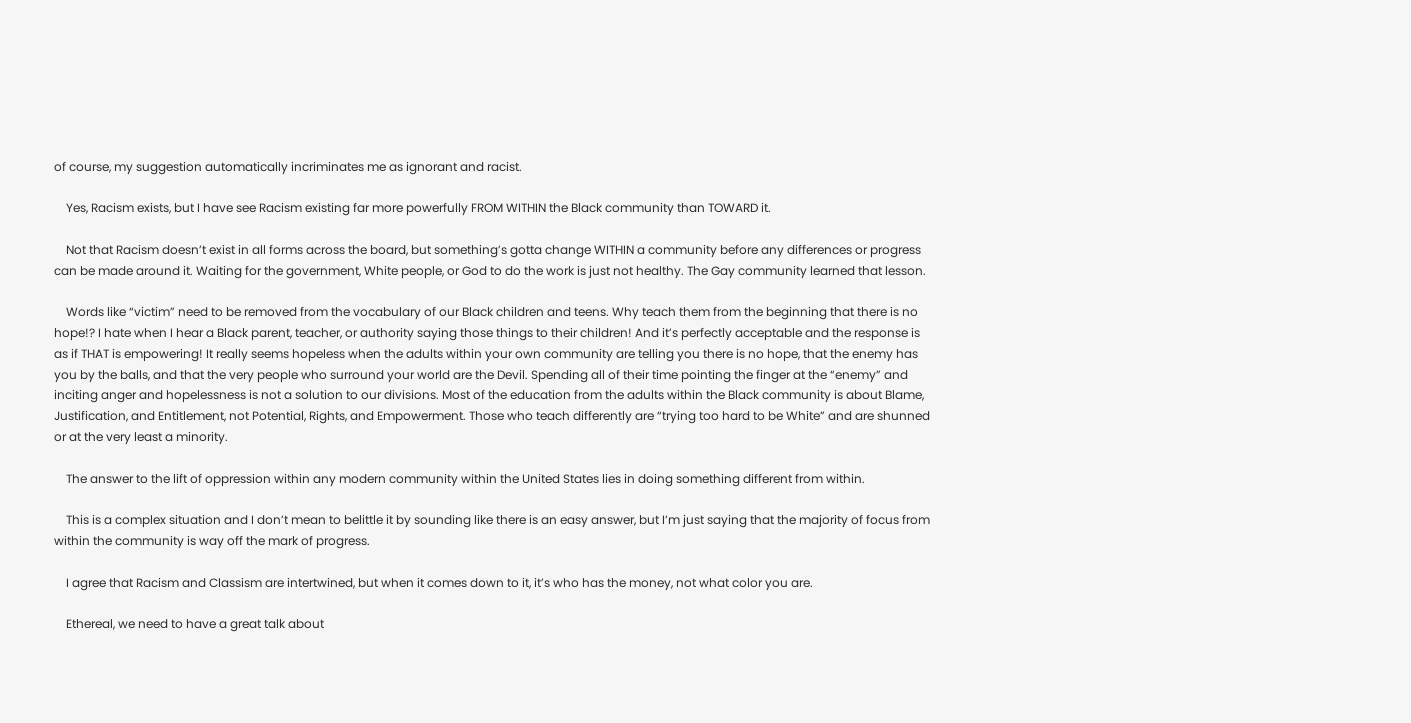of course, my suggestion automatically incriminates me as ignorant and racist.

    Yes, Racism exists, but I have see Racism existing far more powerfully FROM WITHIN the Black community than TOWARD it.

    Not that Racism doesn’t exist in all forms across the board, but something’s gotta change WITHIN a community before any differences or progress can be made around it. Waiting for the government, White people, or God to do the work is just not healthy. The Gay community learned that lesson.

    Words like “victim” need to be removed from the vocabulary of our Black children and teens. Why teach them from the beginning that there is no hope!? I hate when I hear a Black parent, teacher, or authority saying those things to their children! And it’s perfectly acceptable and the response is as if THAT is empowering! It really seems hopeless when the adults within your own community are telling you there is no hope, that the enemy has you by the balls, and that the very people who surround your world are the Devil. Spending all of their time pointing the finger at the “enemy” and inciting anger and hopelessness is not a solution to our divisions. Most of the education from the adults within the Black community is about Blame, Justification, and Entitlement, not Potential, Rights, and Empowerment. Those who teach differently are “trying too hard to be White” and are shunned or at the very least a minority.

    The answer to the lift of oppression within any modern community within the United States lies in doing something different from within.

    This is a complex situation and I don’t mean to belittle it by sounding like there is an easy answer, but I’m just saying that the majority of focus from within the community is way off the mark of progress.

    I agree that Racism and Classism are intertwined, but when it comes down to it, it’s who has the money, not what color you are.

    Ethereal, we need to have a great talk about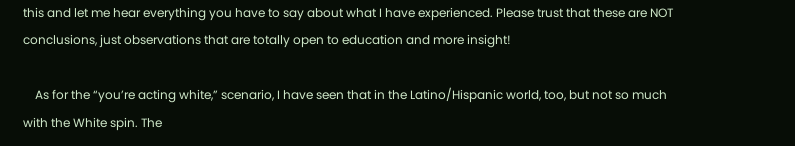this and let me hear everything you have to say about what I have experienced. Please trust that these are NOT conclusions, just observations that are totally open to education and more insight!

    As for the “you’re acting white,” scenario, I have seen that in the Latino/Hispanic world, too, but not so much with the White spin. The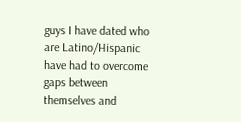guys I have dated who are Latino/Hispanic have had to overcome gaps between themselves and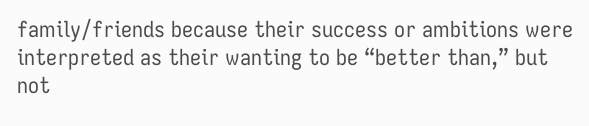family/friends because their success or ambitions were interpreted as their wanting to be “better than,” but not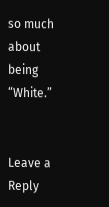so much about being “White.”


Leave a Reply